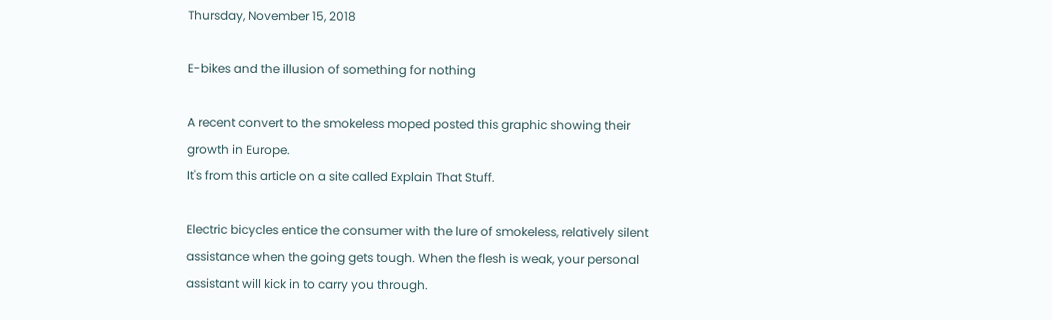Thursday, November 15, 2018

E-bikes and the illusion of something for nothing

A recent convert to the smokeless moped posted this graphic showing their growth in Europe.
It's from this article on a site called Explain That Stuff.

Electric bicycles entice the consumer with the lure of smokeless, relatively silent assistance when the going gets tough. When the flesh is weak, your personal assistant will kick in to carry you through.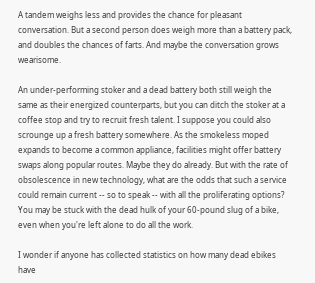A tandem weighs less and provides the chance for pleasant conversation. But a second person does weigh more than a battery pack, and doubles the chances of farts. And maybe the conversation grows wearisome.

An under-performing stoker and a dead battery both still weigh the same as their energized counterparts, but you can ditch the stoker at a coffee stop and try to recruit fresh talent. I suppose you could also scrounge up a fresh battery somewhere. As the smokeless moped expands to become a common appliance, facilities might offer battery swaps along popular routes. Maybe they do already. But with the rate of obsolescence in new technology, what are the odds that such a service could remain current -- so to speak -- with all the proliferating options? You may be stuck with the dead hulk of your 60-pound slug of a bike, even when you're left alone to do all the work.

I wonder if anyone has collected statistics on how many dead ebikes have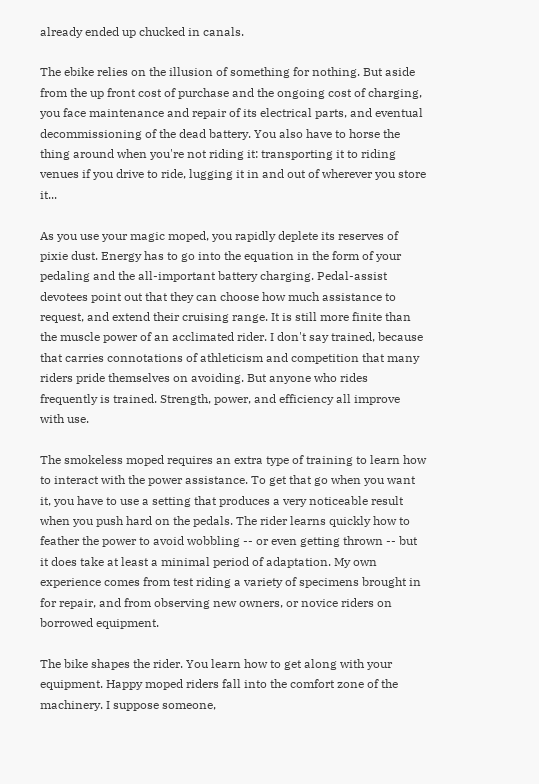already ended up chucked in canals.

The ebike relies on the illusion of something for nothing. But aside from the up front cost of purchase and the ongoing cost of charging, you face maintenance and repair of its electrical parts, and eventual decommissioning of the dead battery. You also have to horse the thing around when you're not riding it: transporting it to riding venues if you drive to ride, lugging it in and out of wherever you store it...

As you use your magic moped, you rapidly deplete its reserves of pixie dust. Energy has to go into the equation in the form of your pedaling and the all-important battery charging. Pedal-assist devotees point out that they can choose how much assistance to request, and extend their cruising range. It is still more finite than the muscle power of an acclimated rider. I don't say trained, because that carries connotations of athleticism and competition that many riders pride themselves on avoiding. But anyone who rides frequently is trained. Strength, power, and efficiency all improve with use.

The smokeless moped requires an extra type of training to learn how to interact with the power assistance. To get that go when you want it, you have to use a setting that produces a very noticeable result when you push hard on the pedals. The rider learns quickly how to feather the power to avoid wobbling -- or even getting thrown -- but it does take at least a minimal period of adaptation. My own experience comes from test riding a variety of specimens brought in for repair, and from observing new owners, or novice riders on borrowed equipment.

The bike shapes the rider. You learn how to get along with your equipment. Happy moped riders fall into the comfort zone of the machinery. I suppose someone,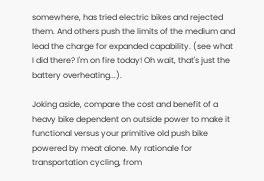somewhere, has tried electric bikes and rejected them. And others push the limits of the medium and lead the charge for expanded capability. (see what I did there? I'm on fire today! Oh wait, that's just the battery overheating...).

Joking aside, compare the cost and benefit of a heavy bike dependent on outside power to make it functional versus your primitive old push bike powered by meat alone. My rationale for transportation cycling, from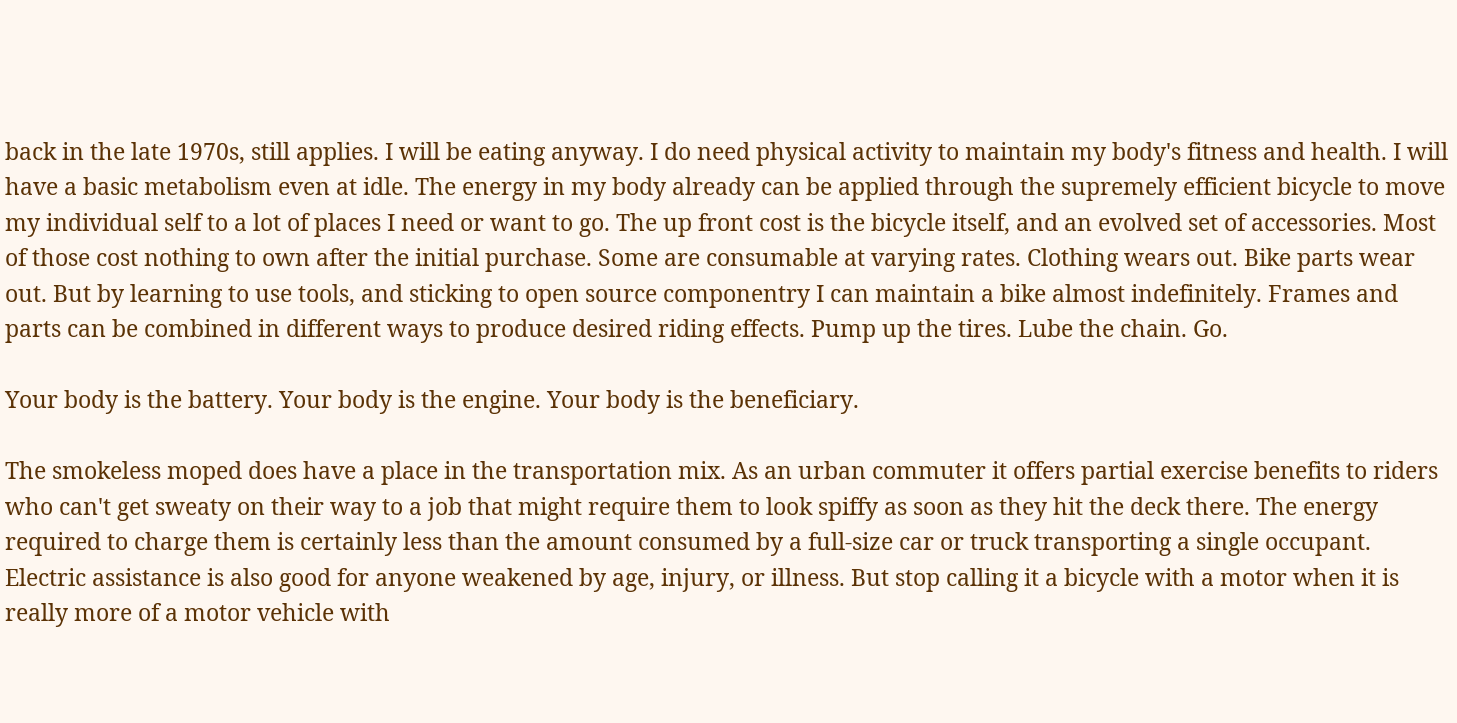back in the late 1970s, still applies. I will be eating anyway. I do need physical activity to maintain my body's fitness and health. I will have a basic metabolism even at idle. The energy in my body already can be applied through the supremely efficient bicycle to move my individual self to a lot of places I need or want to go. The up front cost is the bicycle itself, and an evolved set of accessories. Most of those cost nothing to own after the initial purchase. Some are consumable at varying rates. Clothing wears out. Bike parts wear out. But by learning to use tools, and sticking to open source componentry I can maintain a bike almost indefinitely. Frames and parts can be combined in different ways to produce desired riding effects. Pump up the tires. Lube the chain. Go.

Your body is the battery. Your body is the engine. Your body is the beneficiary.

The smokeless moped does have a place in the transportation mix. As an urban commuter it offers partial exercise benefits to riders who can't get sweaty on their way to a job that might require them to look spiffy as soon as they hit the deck there. The energy required to charge them is certainly less than the amount consumed by a full-size car or truck transporting a single occupant. Electric assistance is also good for anyone weakened by age, injury, or illness. But stop calling it a bicycle with a motor when it is really more of a motor vehicle with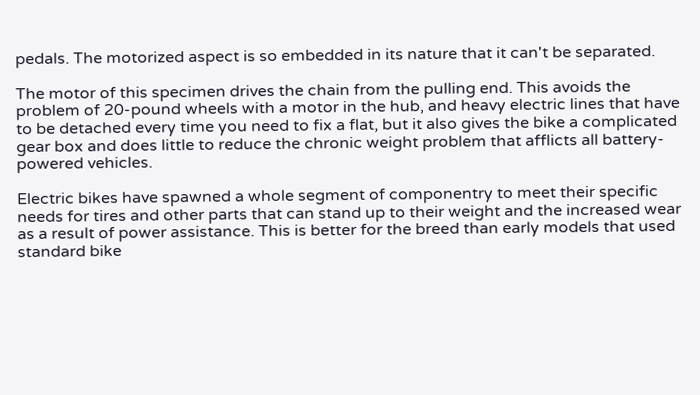pedals. The motorized aspect is so embedded in its nature that it can't be separated.

The motor of this specimen drives the chain from the pulling end. This avoids the problem of 20-pound wheels with a motor in the hub, and heavy electric lines that have to be detached every time you need to fix a flat, but it also gives the bike a complicated gear box and does little to reduce the chronic weight problem that afflicts all battery-powered vehicles.

Electric bikes have spawned a whole segment of componentry to meet their specific needs for tires and other parts that can stand up to their weight and the increased wear as a result of power assistance. This is better for the breed than early models that used standard bike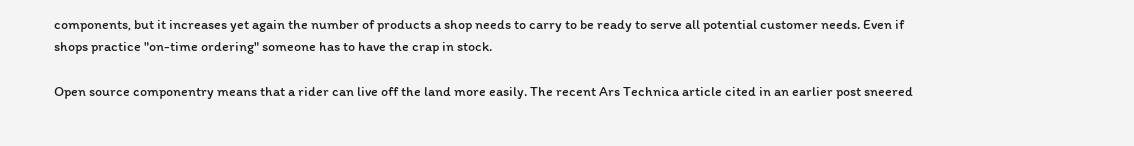components, but it increases yet again the number of products a shop needs to carry to be ready to serve all potential customer needs. Even if shops practice "on-time ordering" someone has to have the crap in stock.

Open source componentry means that a rider can live off the land more easily. The recent Ars Technica article cited in an earlier post sneered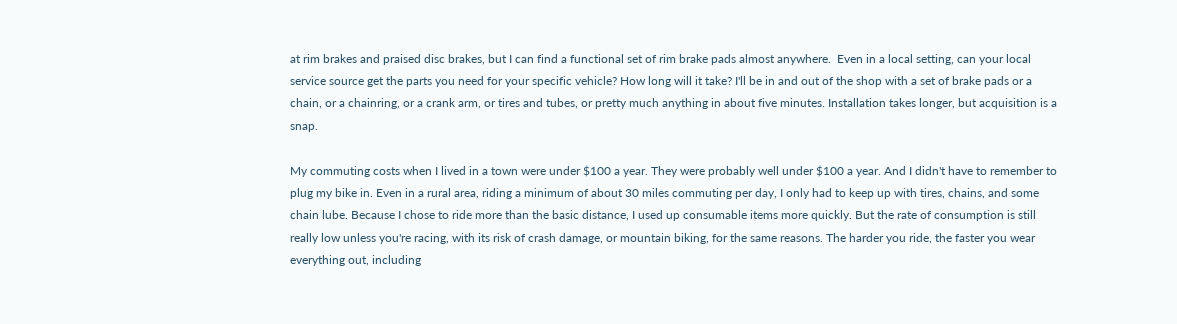at rim brakes and praised disc brakes, but I can find a functional set of rim brake pads almost anywhere.  Even in a local setting, can your local service source get the parts you need for your specific vehicle? How long will it take? I'll be in and out of the shop with a set of brake pads or a chain, or a chainring, or a crank arm, or tires and tubes, or pretty much anything in about five minutes. Installation takes longer, but acquisition is a snap.

My commuting costs when I lived in a town were under $100 a year. They were probably well under $100 a year. And I didn't have to remember to plug my bike in. Even in a rural area, riding a minimum of about 30 miles commuting per day, I only had to keep up with tires, chains, and some chain lube. Because I chose to ride more than the basic distance, I used up consumable items more quickly. But the rate of consumption is still really low unless you're racing, with its risk of crash damage, or mountain biking, for the same reasons. The harder you ride, the faster you wear everything out, including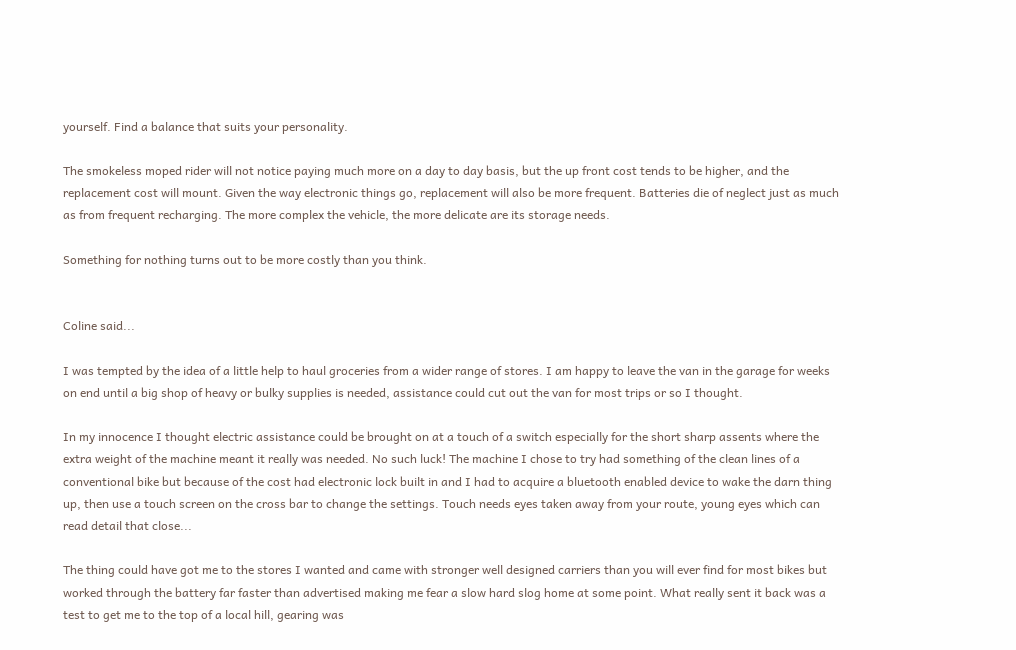yourself. Find a balance that suits your personality.

The smokeless moped rider will not notice paying much more on a day to day basis, but the up front cost tends to be higher, and the replacement cost will mount. Given the way electronic things go, replacement will also be more frequent. Batteries die of neglect just as much as from frequent recharging. The more complex the vehicle, the more delicate are its storage needs.

Something for nothing turns out to be more costly than you think.


Coline said...

I was tempted by the idea of a little help to haul groceries from a wider range of stores. I am happy to leave the van in the garage for weeks on end until a big shop of heavy or bulky supplies is needed, assistance could cut out the van for most trips or so I thought.

In my innocence I thought electric assistance could be brought on at a touch of a switch especially for the short sharp assents where the extra weight of the machine meant it really was needed. No such luck! The machine I chose to try had something of the clean lines of a conventional bike but because of the cost had electronic lock built in and I had to acquire a bluetooth enabled device to wake the darn thing up, then use a touch screen on the cross bar to change the settings. Touch needs eyes taken away from your route, young eyes which can read detail that close...

The thing could have got me to the stores I wanted and came with stronger well designed carriers than you will ever find for most bikes but worked through the battery far faster than advertised making me fear a slow hard slog home at some point. What really sent it back was a test to get me to the top of a local hill, gearing was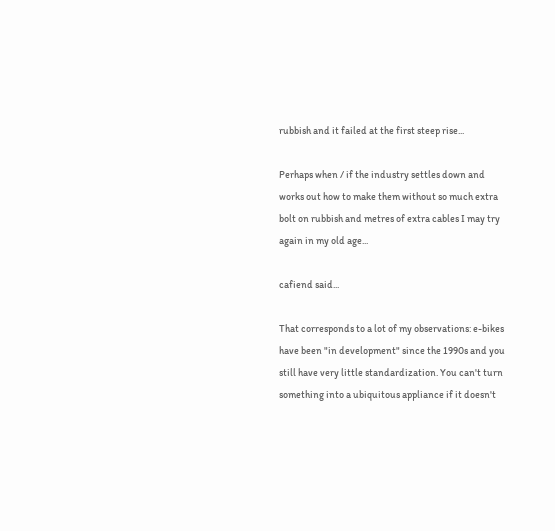rubbish and it failed at the first steep rise...

Perhaps when / if the industry settles down and works out how to make them without so much extra bolt on rubbish and metres of extra cables I may try again in my old age...

cafiend said...

That corresponds to a lot of my observations: e-bikes have been "in development" since the 1990s and you still have very little standardization. You can't turn something into a ubiquitous appliance if it doesn't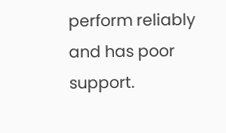perform reliably and has poor support.